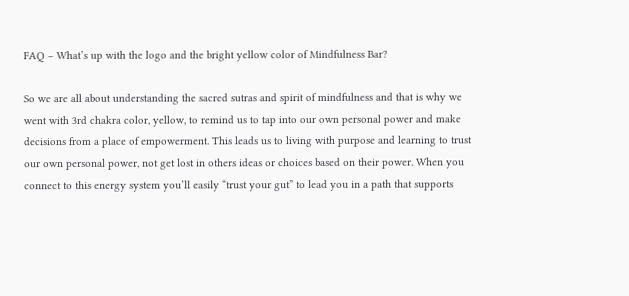FAQ – What’s up with the logo and the bright yellow color of Mindfulness Bar?

So we are all about understanding the sacred sutras and spirit of mindfulness and that is why we went with 3rd chakra color, yellow, to remind us to tap into our own personal power and make decisions from a place of empowerment. This leads us to living with purpose and learning to trust our own personal power, not get lost in others ideas or choices based on their power. When you connect to this energy system you’ll easily “trust your gut” to lead you in a path that supports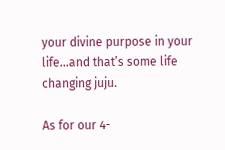your divine purpose in your life…and that’s some life changing juju.

As for our 4-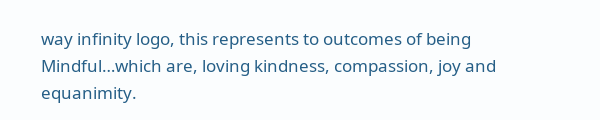way infinity logo, this represents to outcomes of being Mindful…which are, loving kindness, compassion, joy and equanimity.